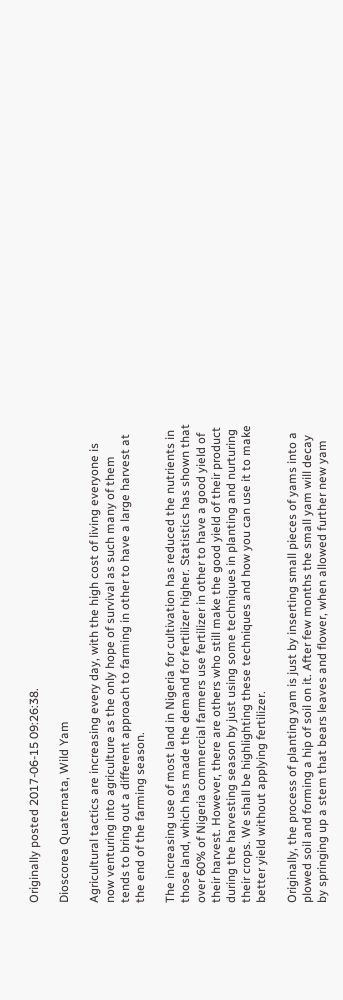Originally posted 2017-06-15 09:26:38.

Dioscorea Quaternata, Wild Yam

Agricultural tactics are increasing every day, with the high cost of living everyone is now venturing into agriculture as the only hope of survival as such many of them tends to bring out a different approach to farming in other to have a large harvest at the end of the farming season.

The increasing use of most land in Nigeria for cultivation has reduced the nutrients in those land, which has made the demand for fertilizer higher. Statistics has shown that over 60% of Nigeria commercial farmers use fertilizer in other to have a good yield of their harvest. However, there are others who still make the good yield of their product during the harvesting season by just using some techniques in planting and nurturing their crops. We shall be highlighting these techniques and how you can use it to make better yield without applying fertilizer.

Originally, the process of planting yam is just by inserting small pieces of yams into a plowed soil and forming a hip of soil on it. After few months the small yam will decay by springing up a stem that bears leaves and flower, when allowed further new yam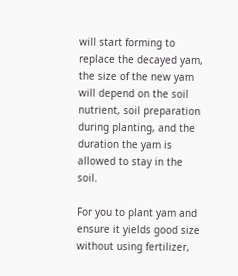will start forming to replace the decayed yam, the size of the new yam will depend on the soil nutrient, soil preparation during planting, and the duration the yam is allowed to stay in the soil.

For you to plant yam and ensure it yields good size without using fertilizer,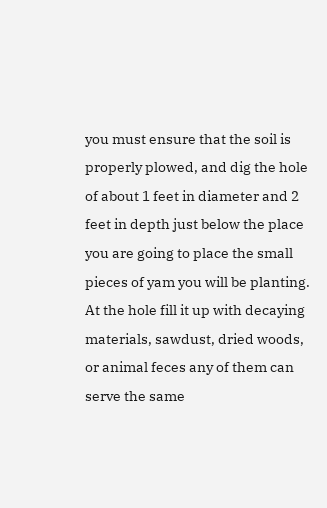you must ensure that the soil is properly plowed, and dig the hole of about 1 feet in diameter and 2 feet in depth just below the place you are going to place the small pieces of yam you will be planting. At the hole fill it up with decaying materials, sawdust, dried woods, or animal feces any of them can serve the same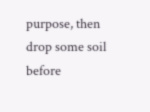purpose, then drop some soil before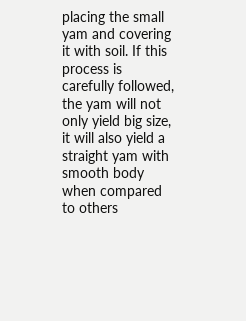placing the small yam and covering it with soil. If this process is carefully followed, the yam will not only yield big size, it will also yield a straight yam with smooth body when compared to others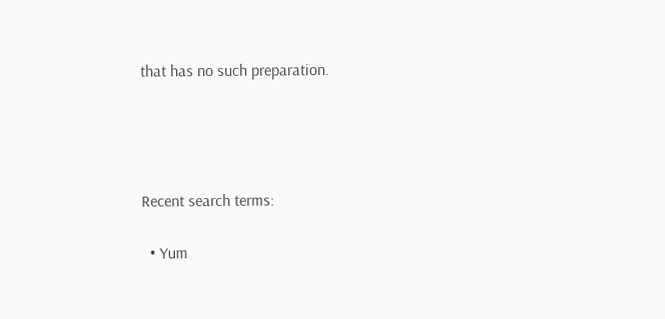that has no such preparation.




Recent search terms:

  • Yum